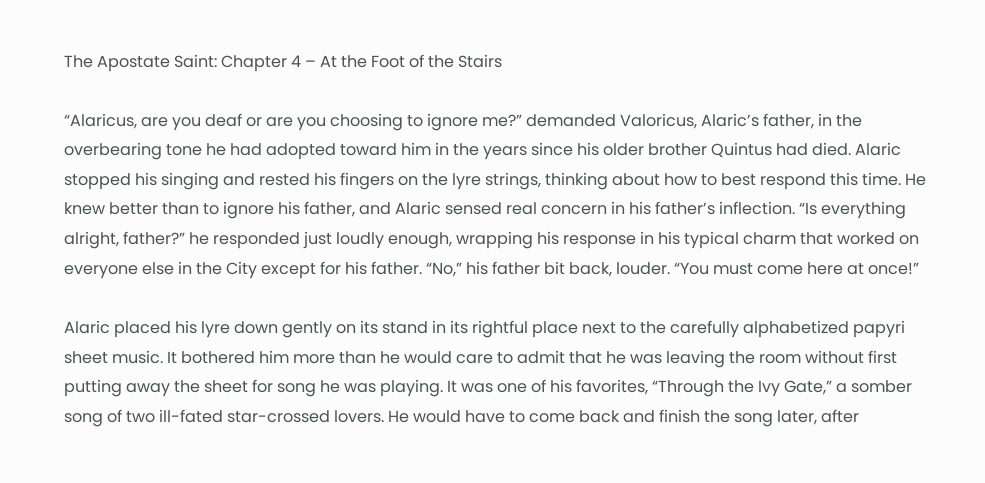The Apostate Saint: Chapter 4 – At the Foot of the Stairs

“Alaricus, are you deaf or are you choosing to ignore me?” demanded Valoricus, Alaric’s father, in the overbearing tone he had adopted toward him in the years since his older brother Quintus had died. Alaric stopped his singing and rested his fingers on the lyre strings, thinking about how to best respond this time. He knew better than to ignore his father, and Alaric sensed real concern in his father’s inflection. “Is everything alright, father?” he responded just loudly enough, wrapping his response in his typical charm that worked on everyone else in the City except for his father. “No,” his father bit back, louder. “You must come here at once!”

Alaric placed his lyre down gently on its stand in its rightful place next to the carefully alphabetized papyri sheet music. It bothered him more than he would care to admit that he was leaving the room without first putting away the sheet for song he was playing. It was one of his favorites, “Through the Ivy Gate,” a somber song of two ill-fated star-crossed lovers. He would have to come back and finish the song later, after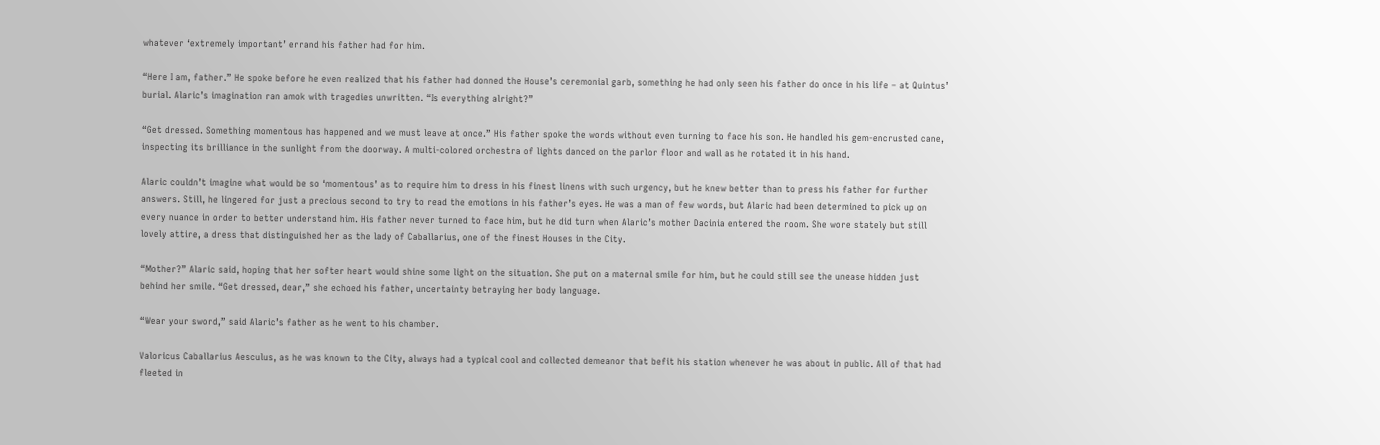whatever ‘extremely important’ errand his father had for him.

“Here I am, father.” He spoke before he even realized that his father had donned the House’s ceremonial garb, something he had only seen his father do once in his life – at Quintus’ burial. Alaric’s imagination ran amok with tragedies unwritten. “Is everything alright?”

“Get dressed. Something momentous has happened and we must leave at once.” His father spoke the words without even turning to face his son. He handled his gem-encrusted cane, inspecting its brilliance in the sunlight from the doorway. A multi-colored orchestra of lights danced on the parlor floor and wall as he rotated it in his hand.

Alaric couldn’t imagine what would be so ‘momentous’ as to require him to dress in his finest linens with such urgency, but he knew better than to press his father for further answers. Still, he lingered for just a precious second to try to read the emotions in his father’s eyes. He was a man of few words, but Alaric had been determined to pick up on every nuance in order to better understand him. His father never turned to face him, but he did turn when Alaric’s mother Dacinia entered the room. She wore stately but still lovely attire, a dress that distinguished her as the lady of Caballarius, one of the finest Houses in the City.

“Mother?” Alaric said, hoping that her softer heart would shine some light on the situation. She put on a maternal smile for him, but he could still see the unease hidden just behind her smile. “Get dressed, dear,” she echoed his father, uncertainty betraying her body language.

“Wear your sword,” said Alaric’s father as he went to his chamber.

Valoricus Caballarius Aesculus, as he was known to the City, always had a typical cool and collected demeanor that befit his station whenever he was about in public. All of that had fleeted in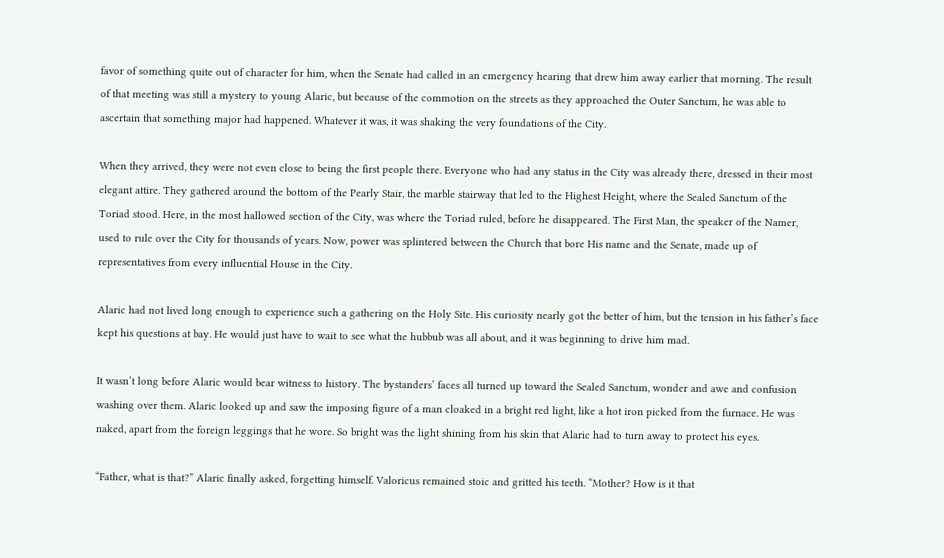favor of something quite out of character for him, when the Senate had called in an emergency hearing that drew him away earlier that morning. The result of that meeting was still a mystery to young Alaric, but because of the commotion on the streets as they approached the Outer Sanctum, he was able to ascertain that something major had happened. Whatever it was, it was shaking the very foundations of the City.

When they arrived, they were not even close to being the first people there. Everyone who had any status in the City was already there, dressed in their most elegant attire. They gathered around the bottom of the Pearly Stair, the marble stairway that led to the Highest Height, where the Sealed Sanctum of the Toriad stood. Here, in the most hallowed section of the City, was where the Toriad ruled, before he disappeared. The First Man, the speaker of the Namer, used to rule over the City for thousands of years. Now, power was splintered between the Church that bore His name and the Senate, made up of representatives from every influential House in the City.

Alaric had not lived long enough to experience such a gathering on the Holy Site. His curiosity nearly got the better of him, but the tension in his father’s face kept his questions at bay. He would just have to wait to see what the hubbub was all about, and it was beginning to drive him mad.

It wasn’t long before Alaric would bear witness to history. The bystanders’ faces all turned up toward the Sealed Sanctum, wonder and awe and confusion washing over them. Alaric looked up and saw the imposing figure of a man cloaked in a bright red light, like a hot iron picked from the furnace. He was naked, apart from the foreign leggings that he wore. So bright was the light shining from his skin that Alaric had to turn away to protect his eyes.

“Father, what is that?” Alaric finally asked, forgetting himself. Valoricus remained stoic and gritted his teeth. “Mother? How is it that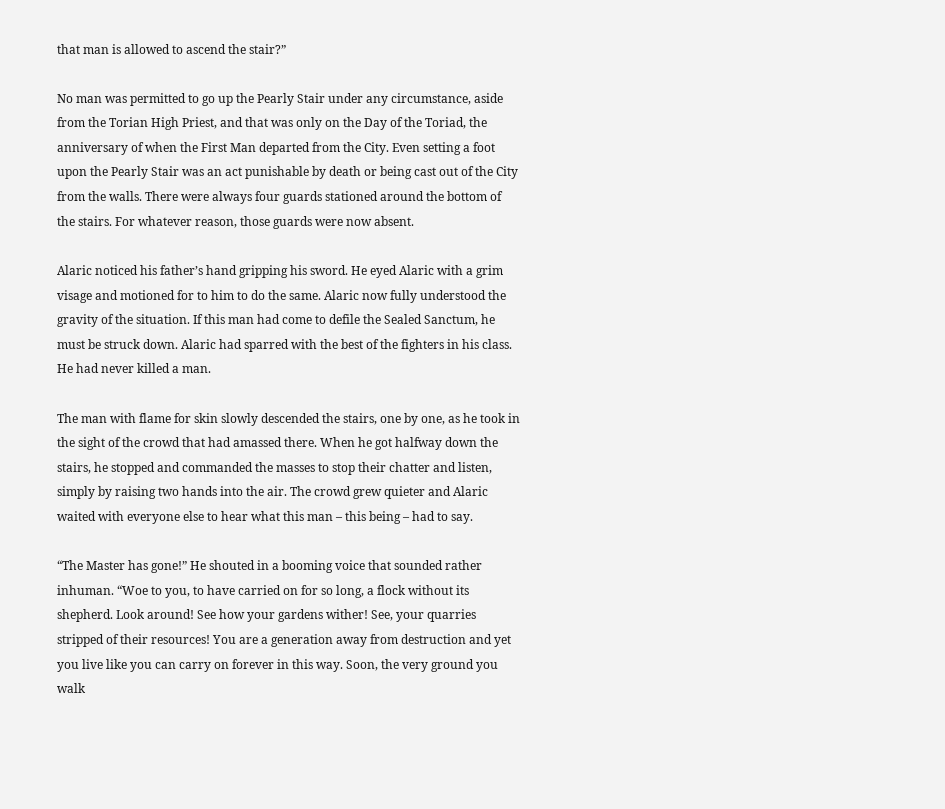that man is allowed to ascend the stair?”

No man was permitted to go up the Pearly Stair under any circumstance, aside from the Torian High Priest, and that was only on the Day of the Toriad, the anniversary of when the First Man departed from the City. Even setting a foot upon the Pearly Stair was an act punishable by death or being cast out of the City from the walls. There were always four guards stationed around the bottom of the stairs. For whatever reason, those guards were now absent.

Alaric noticed his father’s hand gripping his sword. He eyed Alaric with a grim visage and motioned for to him to do the same. Alaric now fully understood the gravity of the situation. If this man had come to defile the Sealed Sanctum, he must be struck down. Alaric had sparred with the best of the fighters in his class. He had never killed a man.

The man with flame for skin slowly descended the stairs, one by one, as he took in the sight of the crowd that had amassed there. When he got halfway down the stairs, he stopped and commanded the masses to stop their chatter and listen, simply by raising two hands into the air. The crowd grew quieter and Alaric waited with everyone else to hear what this man – this being – had to say.

“The Master has gone!” He shouted in a booming voice that sounded rather inhuman. “Woe to you, to have carried on for so long, a flock without its shepherd. Look around! See how your gardens wither! See, your quarries stripped of their resources! You are a generation away from destruction and yet you live like you can carry on forever in this way. Soon, the very ground you walk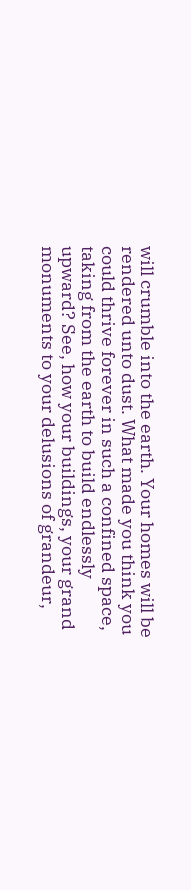will crumble into the earth. Your homes will be rendered unto dust. What made you think you could thrive forever in such a confined space, taking from the earth to build endlessly upward? See, how your buildings, your grand monuments to your delusions of grandeur,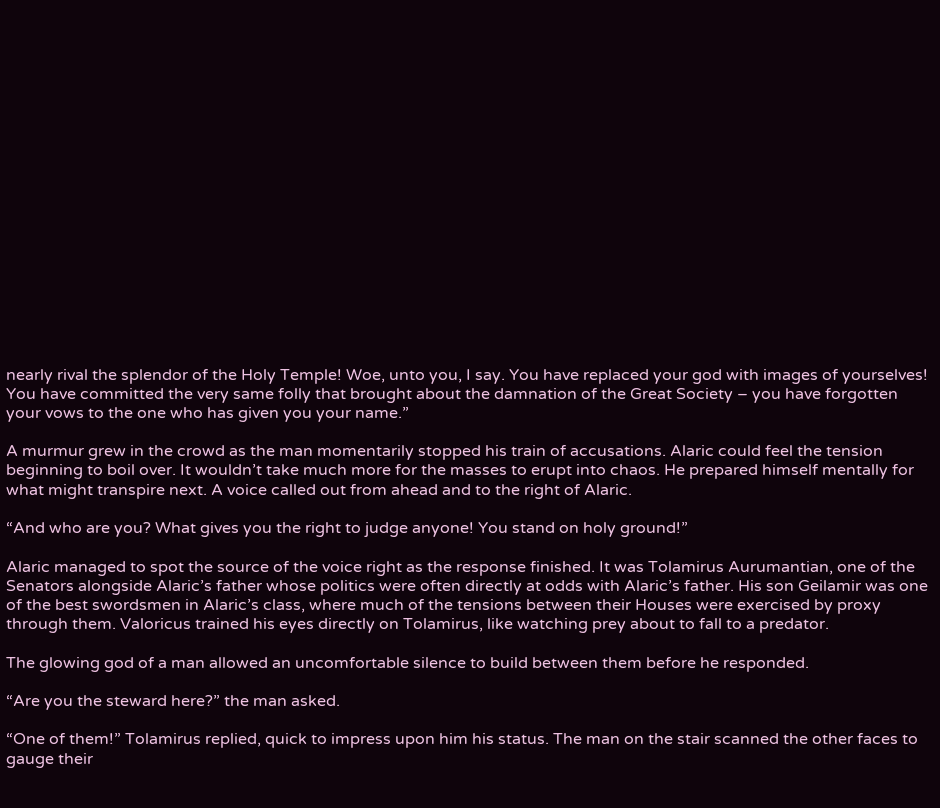nearly rival the splendor of the Holy Temple! Woe, unto you, I say. You have replaced your god with images of yourselves! You have committed the very same folly that brought about the damnation of the Great Society – you have forgotten your vows to the one who has given you your name.”

A murmur grew in the crowd as the man momentarily stopped his train of accusations. Alaric could feel the tension beginning to boil over. It wouldn’t take much more for the masses to erupt into chaos. He prepared himself mentally for what might transpire next. A voice called out from ahead and to the right of Alaric.

“And who are you? What gives you the right to judge anyone! You stand on holy ground!”

Alaric managed to spot the source of the voice right as the response finished. It was Tolamirus Aurumantian, one of the Senators alongside Alaric’s father whose politics were often directly at odds with Alaric’s father. His son Geilamir was one of the best swordsmen in Alaric’s class, where much of the tensions between their Houses were exercised by proxy through them. Valoricus trained his eyes directly on Tolamirus, like watching prey about to fall to a predator.

The glowing god of a man allowed an uncomfortable silence to build between them before he responded.

“Are you the steward here?” the man asked.

“One of them!” Tolamirus replied, quick to impress upon him his status. The man on the stair scanned the other faces to gauge their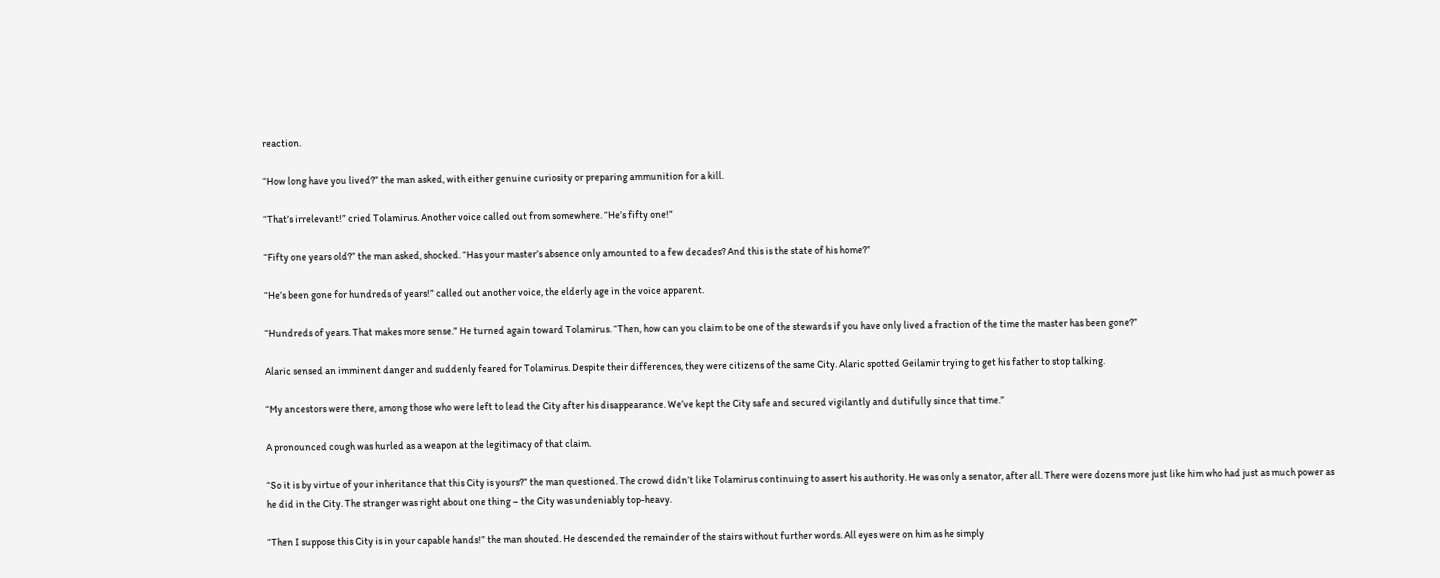reaction.

“How long have you lived?” the man asked, with either genuine curiosity or preparing ammunition for a kill.

“That’s irrelevant!” cried Tolamirus. Another voice called out from somewhere. “He’s fifty one!”

“Fifty one years old?” the man asked, shocked. “Has your master’s absence only amounted to a few decades? And this is the state of his home?”

“He’s been gone for hundreds of years!” called out another voice, the elderly age in the voice apparent.

“Hundreds of years. That makes more sense.” He turned again toward Tolamirus. “Then, how can you claim to be one of the stewards if you have only lived a fraction of the time the master has been gone?”

Alaric sensed an imminent danger and suddenly feared for Tolamirus. Despite their differences, they were citizens of the same City. Alaric spotted Geilamir trying to get his father to stop talking.

“My ancestors were there, among those who were left to lead the City after his disappearance. We’ve kept the City safe and secured vigilantly and dutifully since that time.”

A pronounced cough was hurled as a weapon at the legitimacy of that claim.

“So it is by virtue of your inheritance that this City is yours?” the man questioned. The crowd didn’t like Tolamirus continuing to assert his authority. He was only a senator, after all. There were dozens more just like him who had just as much power as he did in the City. The stranger was right about one thing – the City was undeniably top-heavy.

“Then I suppose this City is in your capable hands!” the man shouted. He descended the remainder of the stairs without further words. All eyes were on him as he simply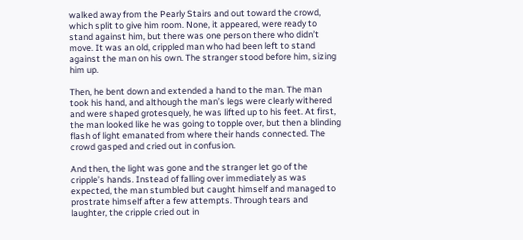walked away from the Pearly Stairs and out toward the crowd, which split to give him room. None, it appeared, were ready to stand against him, but there was one person there who didn’t move. It was an old, crippled man who had been left to stand against the man on his own. The stranger stood before him, sizing him up.

Then, he bent down and extended a hand to the man. The man took his hand, and although the man’s legs were clearly withered and were shaped grotesquely, he was lifted up to his feet. At first, the man looked like he was going to topple over, but then a blinding flash of light emanated from where their hands connected. The crowd gasped and cried out in confusion.

And then, the light was gone and the stranger let go of the cripple’s hands. Instead of falling over immediately as was expected, the man stumbled but caught himself and managed to prostrate himself after a few attempts. Through tears and laughter, the cripple cried out in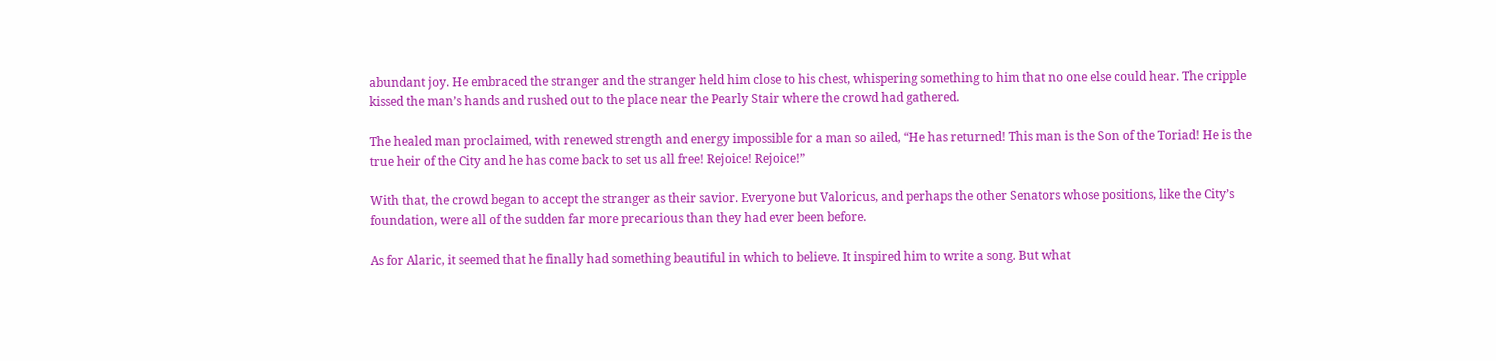abundant joy. He embraced the stranger and the stranger held him close to his chest, whispering something to him that no one else could hear. The cripple kissed the man’s hands and rushed out to the place near the Pearly Stair where the crowd had gathered.

The healed man proclaimed, with renewed strength and energy impossible for a man so ailed, “He has returned! This man is the Son of the Toriad! He is the true heir of the City and he has come back to set us all free! Rejoice! Rejoice!”

With that, the crowd began to accept the stranger as their savior. Everyone but Valoricus, and perhaps the other Senators whose positions, like the City’s foundation, were all of the sudden far more precarious than they had ever been before.

As for Alaric, it seemed that he finally had something beautiful in which to believe. It inspired him to write a song. But what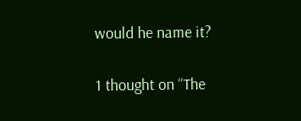would he name it?

1 thought on “The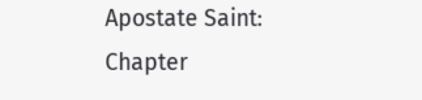Apostate Saint: Chapter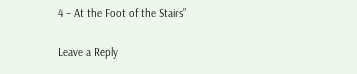4 – At the Foot of the Stairs”

Leave a Reply